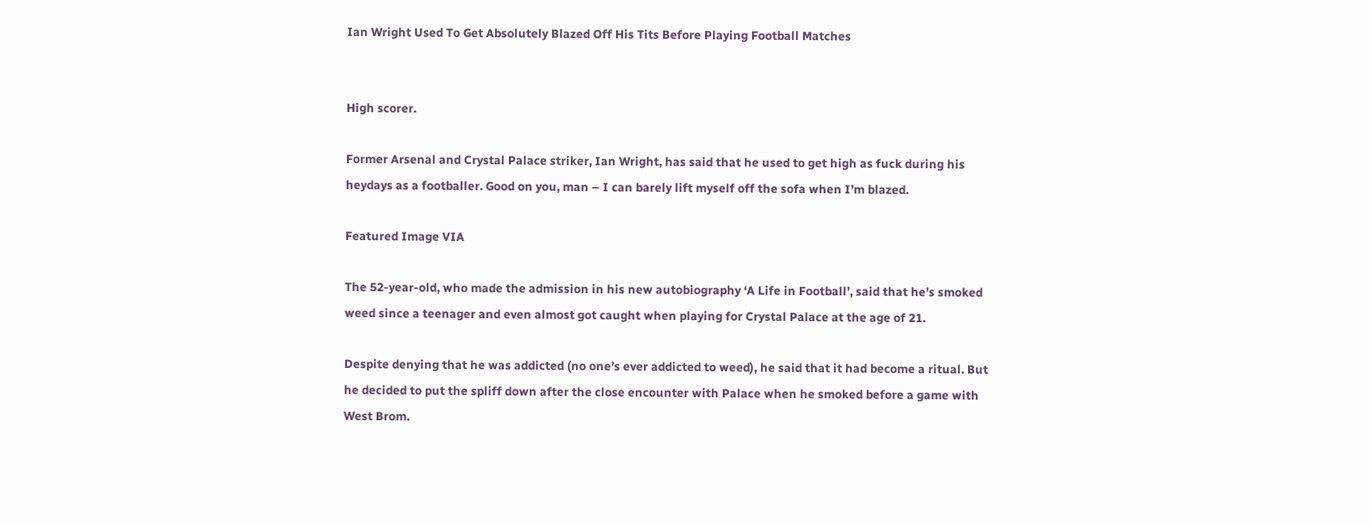Ian Wright Used To Get Absolutely Blazed Off His Tits Before Playing Football Matches


High scorer.

Former Arsenal and Crystal Palace striker, Ian Wright, has said that he used to get high as fuck during his heydays as a footballer. Good on you, man – I can barely lift myself off the sofa when I’m blazed.

Featured Image VIA

The 52-year-old, who made the admission in his new autobiography ‘A Life in Football’, said that he’s smoked weed since a teenager and even almost got caught when playing for Crystal Palace at the age of 21.

Despite denying that he was addicted (no one’s ever addicted to weed), he said that it had become a ritual. But he decided to put the spliff down after the close encounter with Palace when he smoked before a game with West Brom.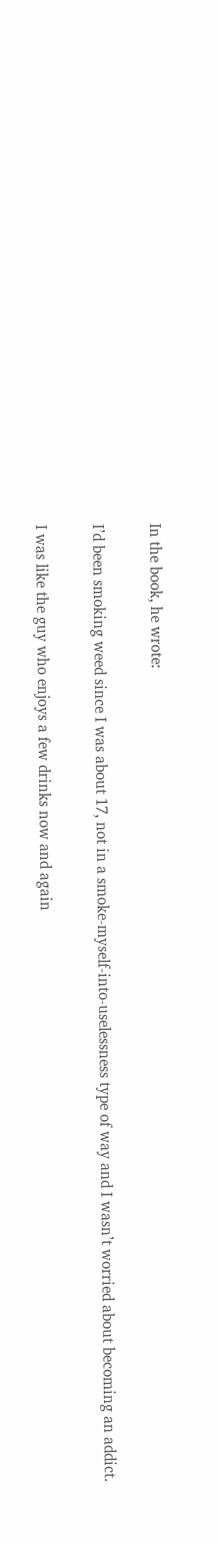In the book, he wrote:

I’d been smoking weed since I was about 17, not in a smoke-myself-into-uselessness type of way and I wasn’t worried about becoming an addict.

I was like the guy who enjoys a few drinks now and again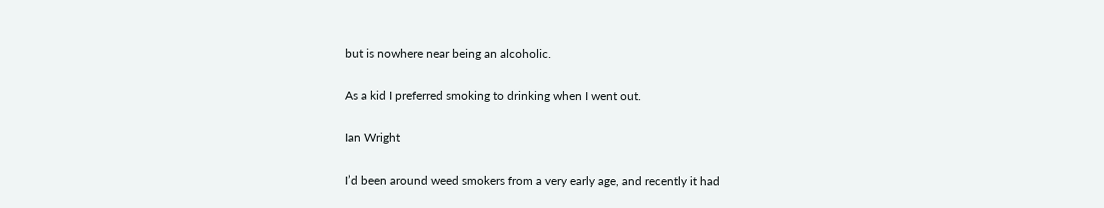but is nowhere near being an alcoholic.

As a kid I preferred smoking to drinking when I went out.

Ian Wright

I’d been around weed smokers from a very early age, and recently it had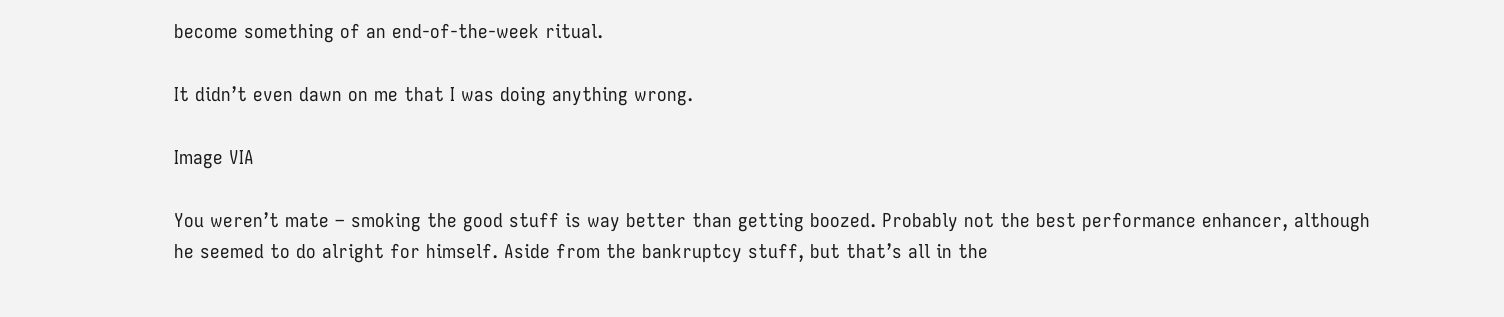become something of an end-of-the-week ritual.

It didn’t even dawn on me that I was doing anything wrong.

Image VIA

You weren’t mate – smoking the good stuff is way better than getting boozed. Probably not the best performance enhancer, although he seemed to do alright for himself. Aside from the bankruptcy stuff, but that’s all in the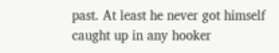past. At least he never got himself caught up in any hooker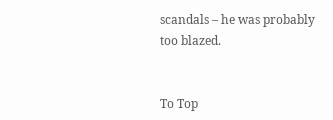scandals – he was probably too blazed.


To Top